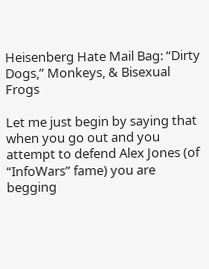Heisenberg Hate Mail Bag: “Dirty Dogs,” Monkeys, & Bisexual Frogs

Let me just begin by saying that when you go out and you attempt to defend Alex Jones (of “InfoWars” fame) you are begging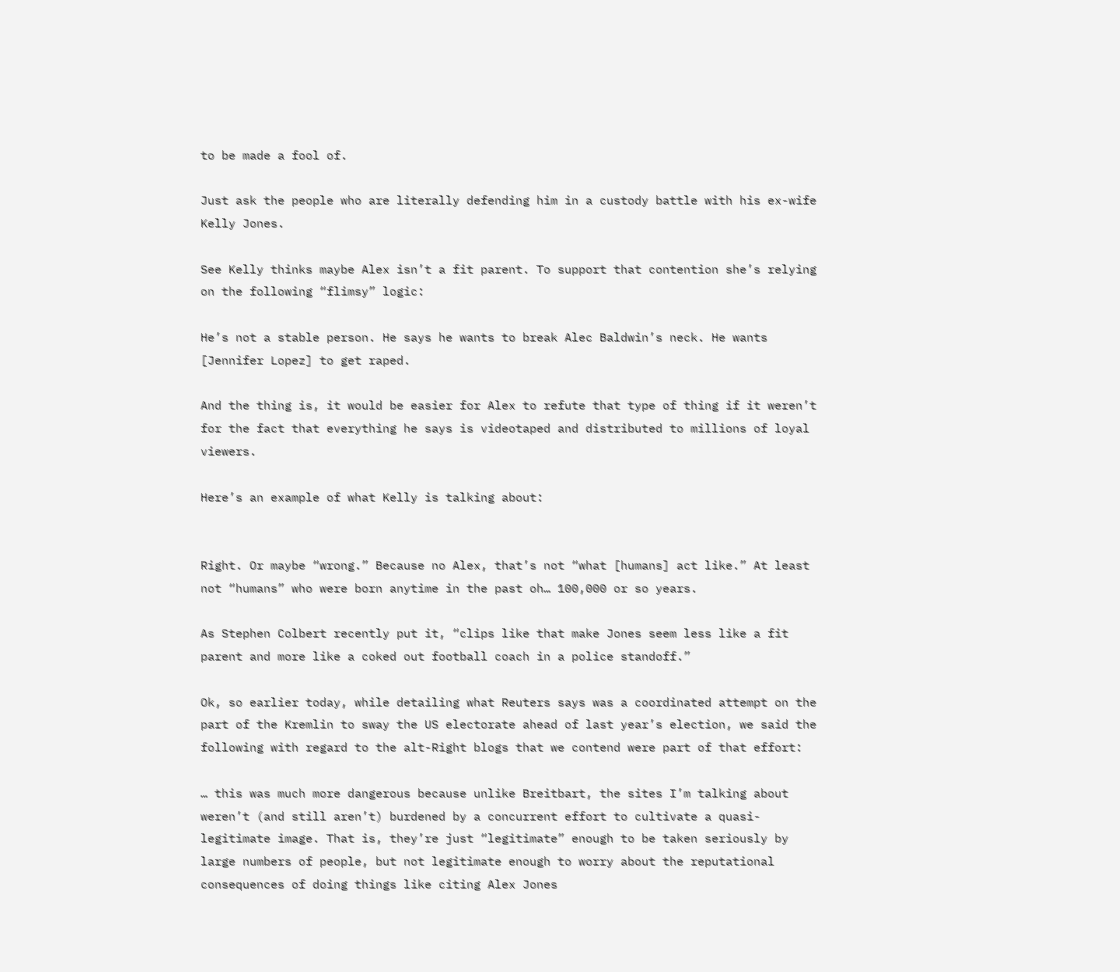to be made a fool of.

Just ask the people who are literally defending him in a custody battle with his ex-wife Kelly Jones.

See Kelly thinks maybe Alex isn’t a fit parent. To support that contention she’s relying on the following “flimsy” logic:

He’s not a stable person. He says he wants to break Alec Baldwin’s neck. He wants [Jennifer Lopez] to get raped.

And the thing is, it would be easier for Alex to refute that type of thing if it weren’t for the fact that everything he says is videotaped and distributed to millions of loyal viewers.

Here’s an example of what Kelly is talking about:


Right. Or maybe “wrong.” Because no Alex, that’s not “what [humans] act like.” At least not “humans” who were born anytime in the past oh… 100,000 or so years.

As Stephen Colbert recently put it, “clips like that make Jones seem less like a fit parent and more like a coked out football coach in a police standoff.”

Ok, so earlier today, while detailing what Reuters says was a coordinated attempt on the part of the Kremlin to sway the US electorate ahead of last year’s election, we said the following with regard to the alt-Right blogs that we contend were part of that effort:

… this was much more dangerous because unlike Breitbart, the sites I’m talking about weren’t (and still aren’t) burdened by a concurrent effort to cultivate a quasi-legitimate image. That is, they’re just “legitimate” enough to be taken seriously by large numbers of people, but not legitimate enough to worry about the reputational consequences of doing things like citing Alex Jones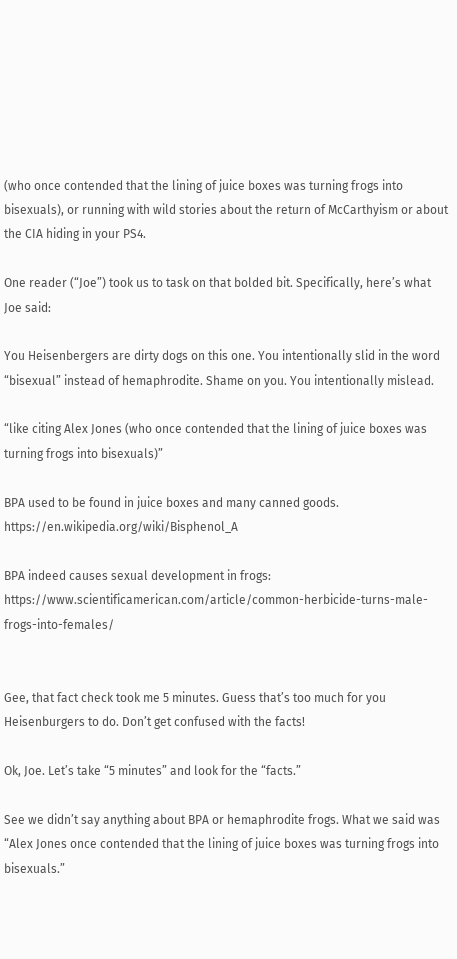(who once contended that the lining of juice boxes was turning frogs into bisexuals), or running with wild stories about the return of McCarthyism or about the CIA hiding in your PS4.

One reader (“Joe”) took us to task on that bolded bit. Specifically, here’s what Joe said:

You Heisenbergers are dirty dogs on this one. You intentionally slid in the word “bisexual” instead of hemaphrodite. Shame on you. You intentionally mislead.

“like citing Alex Jones (who once contended that the lining of juice boxes was turning frogs into bisexuals)”

BPA used to be found in juice boxes and many canned goods. https://en.wikipedia.org/wiki/Bisphenol_A

BPA indeed causes sexual development in frogs: https://www.scientificamerican.com/article/common-herbicide-turns-male-frogs-into-females/


Gee, that fact check took me 5 minutes. Guess that’s too much for you Heisenburgers to do. Don’t get confused with the facts!

Ok, Joe. Let’s take “5 minutes” and look for the “facts.”

See we didn’t say anything about BPA or hemaphrodite frogs. What we said was “Alex Jones once contended that the lining of juice boxes was turning frogs into bisexuals.”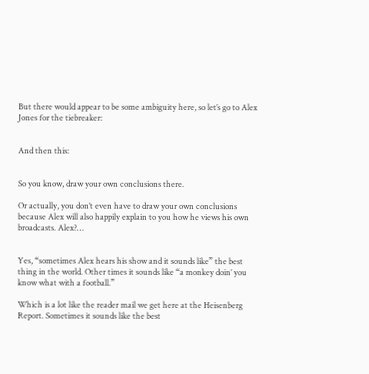But there would appear to be some ambiguity here, so let’s go to Alex Jones for the tiebreaker:


And then this:


So you know, draw your own conclusions there.

Or actually, you don’t even have to draw your own conclusions because Alex will also happily explain to you how he views his own broadcasts. Alex?…


Yes, “sometimes Alex hears his show and it sounds like” the best thing in the world. Other times it sounds like “a monkey doin’ you know what with a football.”

Which is a lot like the reader mail we get here at the Heisenberg Report. Sometimes it sounds like the best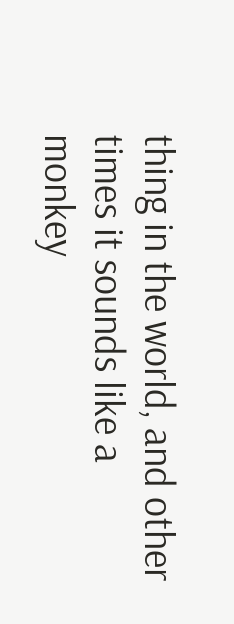thing in the world, and other times it sounds like a monkey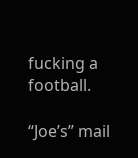fucking a football.

“Joe’s” mail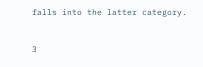falls into the latter category.


3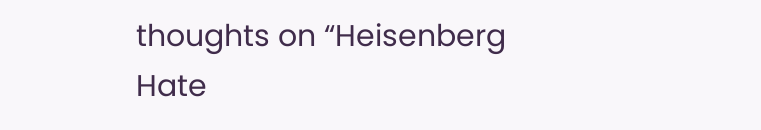thoughts on “Heisenberg Hate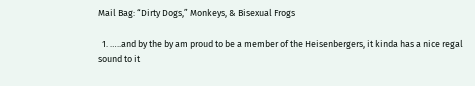Mail Bag: “Dirty Dogs,” Monkeys, & Bisexual Frogs

  1. …..and by the by am proud to be a member of the Heisenbergers, it kinda has a nice regal sound to it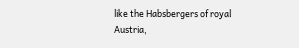like the Habsbergers of royal Austria,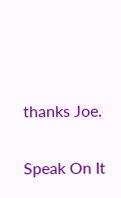thanks Joe.

Speak On It